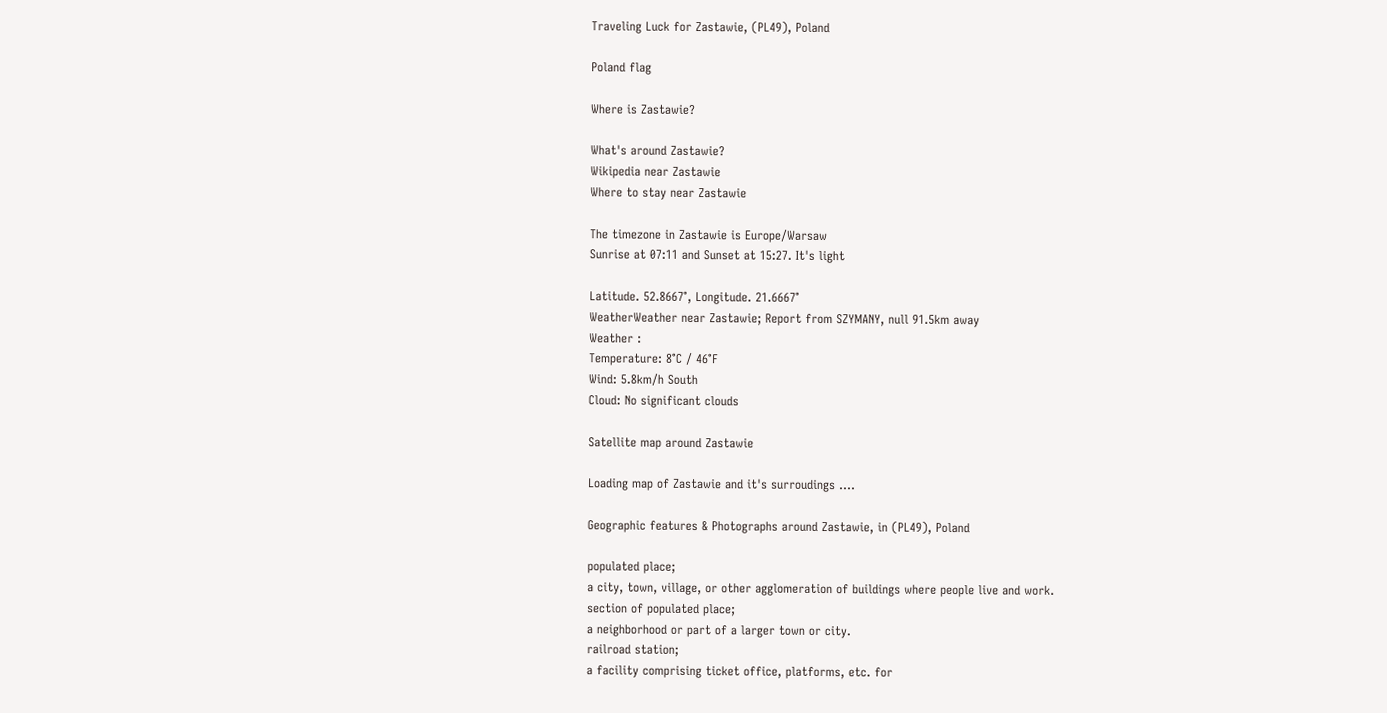Traveling Luck for Zastawie, (PL49), Poland

Poland flag

Where is Zastawie?

What's around Zastawie?
Wikipedia near Zastawie
Where to stay near Zastawie

The timezone in Zastawie is Europe/Warsaw
Sunrise at 07:11 and Sunset at 15:27. It's light

Latitude. 52.8667°, Longitude. 21.6667°
WeatherWeather near Zastawie; Report from SZYMANY, null 91.5km away
Weather :
Temperature: 8°C / 46°F
Wind: 5.8km/h South
Cloud: No significant clouds

Satellite map around Zastawie

Loading map of Zastawie and it's surroudings ....

Geographic features & Photographs around Zastawie, in (PL49), Poland

populated place;
a city, town, village, or other agglomeration of buildings where people live and work.
section of populated place;
a neighborhood or part of a larger town or city.
railroad station;
a facility comprising ticket office, platforms, etc. for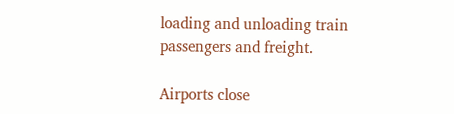loading and unloading train passengers and freight.

Airports close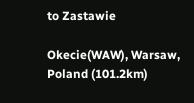to Zastawie

Okecie(WAW), Warsaw, Poland (101.2km)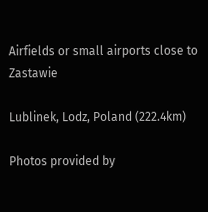Airfields or small airports close to Zastawie

Lublinek, Lodz, Poland (222.4km)

Photos provided by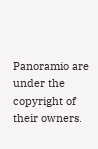Panoramio are under the copyright of their owners.